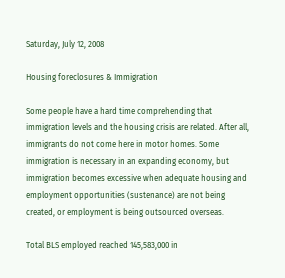Saturday, July 12, 2008

Housing foreclosures & Immigration

Some people have a hard time comprehending that immigration levels and the housing crisis are related. After all, immigrants do not come here in motor homes. Some immigration is necessary in an expanding economy, but immigration becomes excessive when adequate housing and employment opportunities (sustenance) are not being created, or employment is being outsourced overseas.

Total BLS employed reached 145,583,000 in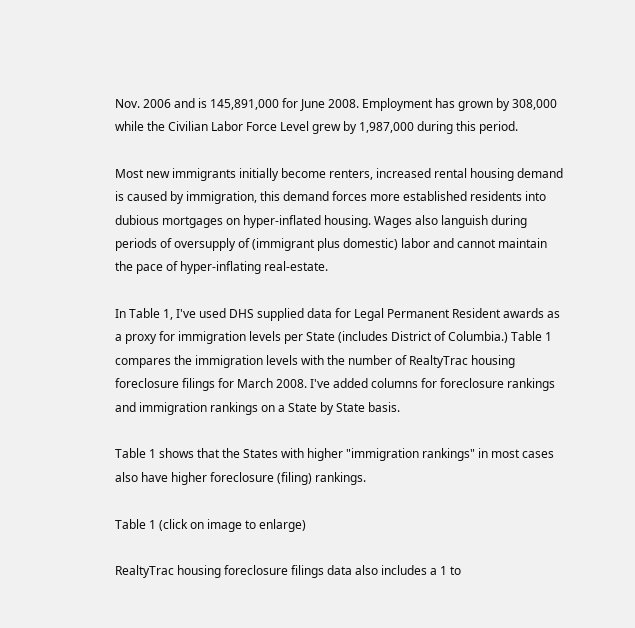Nov. 2006 and is 145,891,000 for June 2008. Employment has grown by 308,000 while the Civilian Labor Force Level grew by 1,987,000 during this period.

Most new immigrants initially become renters, increased rental housing demand is caused by immigration, this demand forces more established residents into dubious mortgages on hyper-inflated housing. Wages also languish during periods of oversupply of (immigrant plus domestic) labor and cannot maintain the pace of hyper-inflating real-estate.

In Table 1, I've used DHS supplied data for Legal Permanent Resident awards as a proxy for immigration levels per State (includes District of Columbia.) Table 1 compares the immigration levels with the number of RealtyTrac housing foreclosure filings for March 2008. I've added columns for foreclosure rankings and immigration rankings on a State by State basis.

Table 1 shows that the States with higher "immigration rankings" in most cases also have higher foreclosure (filing) rankings.

Table 1 (click on image to enlarge)

RealtyTrac housing foreclosure filings data also includes a 1 to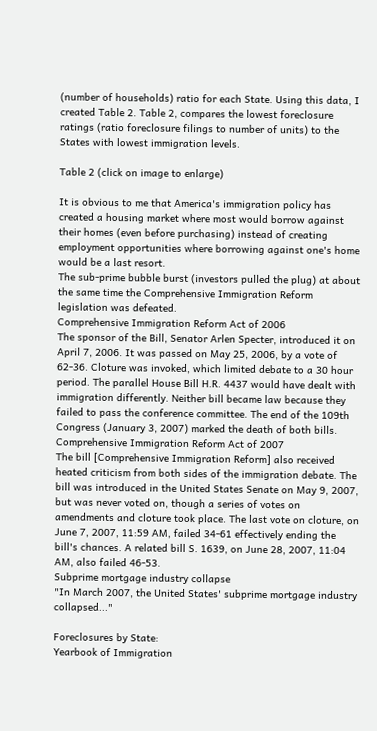(number of households) ratio for each State. Using this data, I created Table 2. Table 2, compares the lowest foreclosure ratings (ratio foreclosure filings to number of units) to the States with lowest immigration levels.

Table 2 (click on image to enlarge)

It is obvious to me that America's immigration policy has created a housing market where most would borrow against their homes (even before purchasing) instead of creating employment opportunities where borrowing against one's home would be a last resort.
The sub-prime bubble burst (investors pulled the plug) at about the same time the Comprehensive Immigration Reform legislation was defeated.
Comprehensive Immigration Reform Act of 2006
The sponsor of the Bill, Senator Arlen Specter, introduced it on April 7, 2006. It was passed on May 25, 2006, by a vote of 62-36. Cloture was invoked, which limited debate to a 30 hour period. The parallel House Bill H.R. 4437 would have dealt with immigration differently. Neither bill became law because they failed to pass the conference committee. The end of the 109th Congress (January 3, 2007) marked the death of both bills.
Comprehensive Immigration Reform Act of 2007
The bill [Comprehensive Immigration Reform] also received heated criticism from both sides of the immigration debate. The bill was introduced in the United States Senate on May 9, 2007, but was never voted on, though a series of votes on amendments and cloture took place. The last vote on cloture, on June 7, 2007, 11:59 AM, failed 34-61 effectively ending the bill's chances. A related bill S. 1639, on June 28, 2007, 11:04 AM, also failed 46-53.
Subprime mortgage industry collapse
"In March 2007, the United States' subprime mortgage industry collapsed..."

Foreclosures by State:
Yearbook of Immigration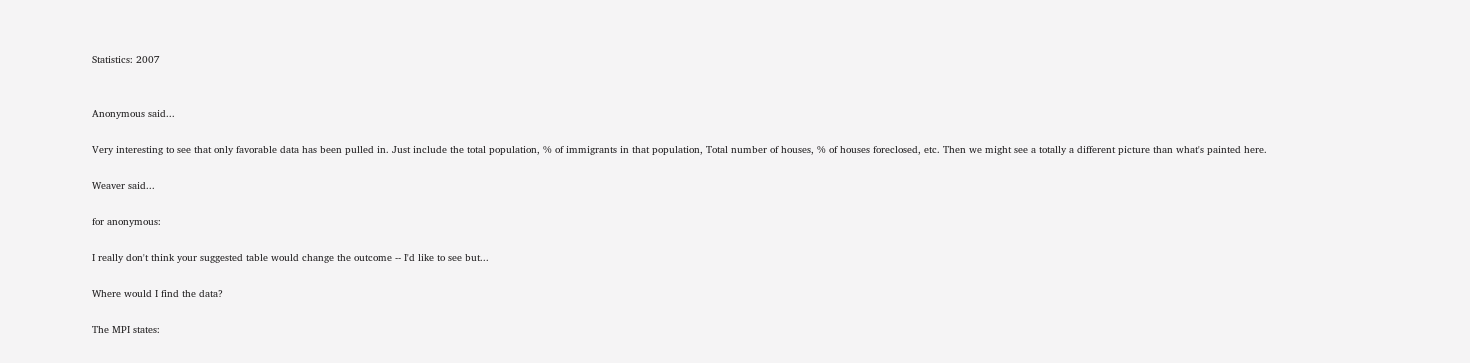Statistics: 2007


Anonymous said...

Very interesting to see that only favorable data has been pulled in. Just include the total population, % of immigrants in that population, Total number of houses, % of houses foreclosed, etc. Then we might see a totally a different picture than what's painted here.

Weaver said...

for anonymous:

I really don't think your suggested table would change the outcome -- I'd like to see but...

Where would I find the data?

The MPI states: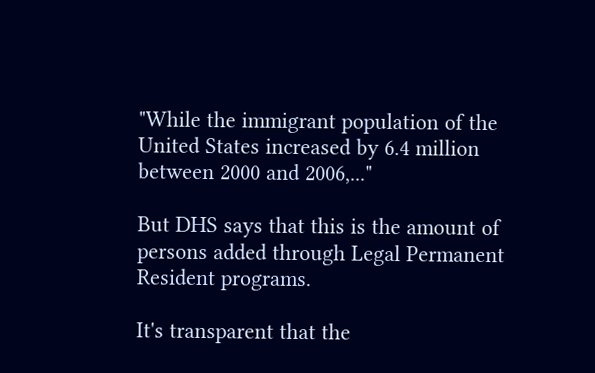"While the immigrant population of the United States increased by 6.4 million between 2000 and 2006,..."

But DHS says that this is the amount of persons added through Legal Permanent Resident programs.

It's transparent that the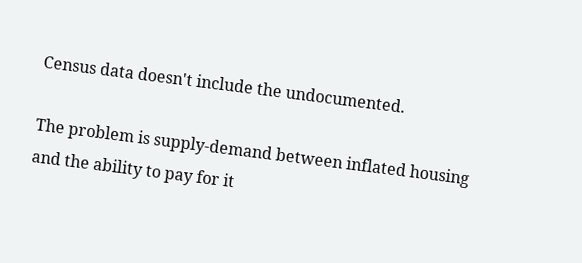Census data doesn't include the undocumented.

The problem is supply-demand between inflated housing and the ability to pay for it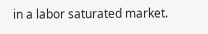in a labor saturated market.